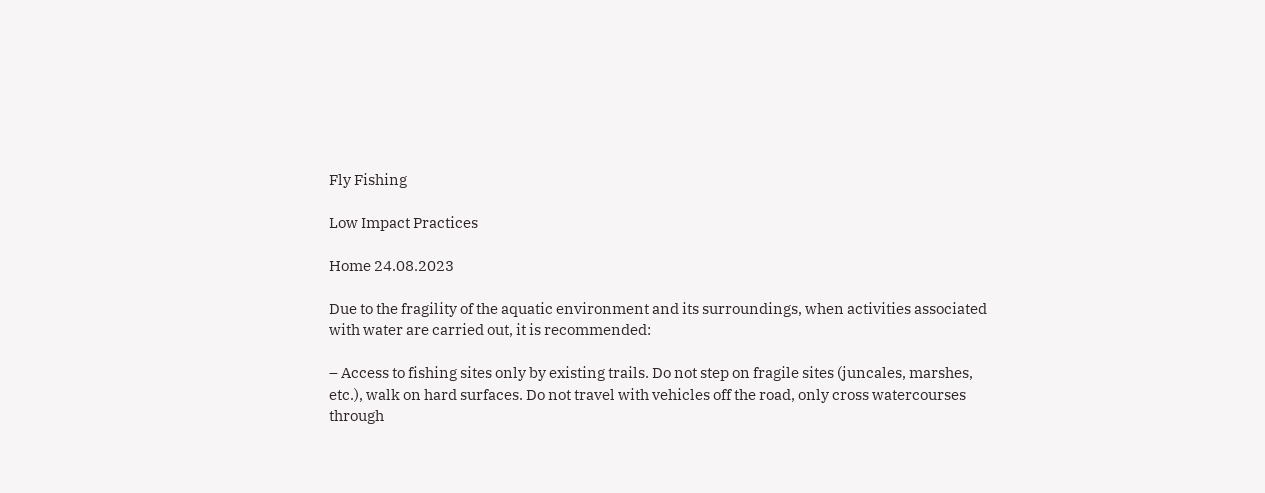Fly Fishing

Low Impact Practices

Home 24.08.2023

Due to the fragility of the aquatic environment and its surroundings, when activities associated with water are carried out, it is recommended:

– Access to fishing sites only by existing trails. Do not step on fragile sites (juncales, marshes, etc.), walk on hard surfaces. Do not travel with vehicles off the road, only cross watercourses through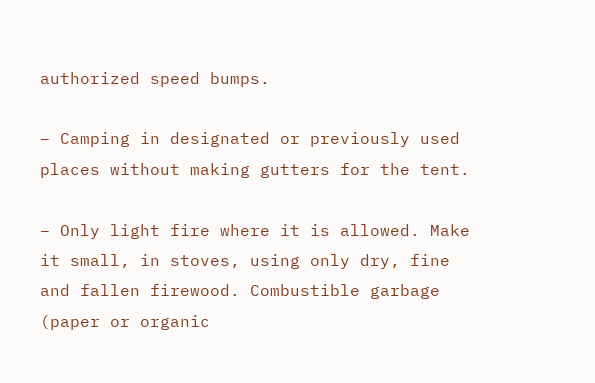authorized speed bumps.

– Camping in designated or previously used places without making gutters for the tent.

– Only light fire where it is allowed. Make it small, in stoves, using only dry, fine and fallen firewood. Combustible garbage (paper or organic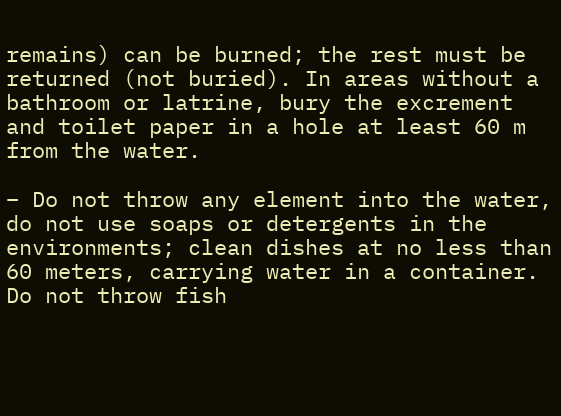remains) can be burned; the rest must be returned (not buried). In areas without a bathroom or latrine, bury the excrement and toilet paper in a hole at least 60 m from the water.

– Do not throw any element into the water, do not use soaps or detergents in the environments; clean dishes at no less than 60 meters, carrying water in a container. Do not throw fish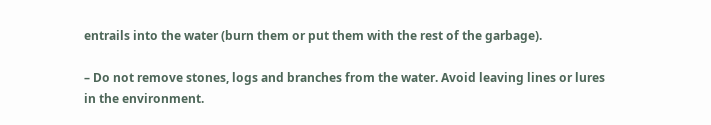entrails into the water (burn them or put them with the rest of the garbage).

– Do not remove stones, logs and branches from the water. Avoid leaving lines or lures in the environment.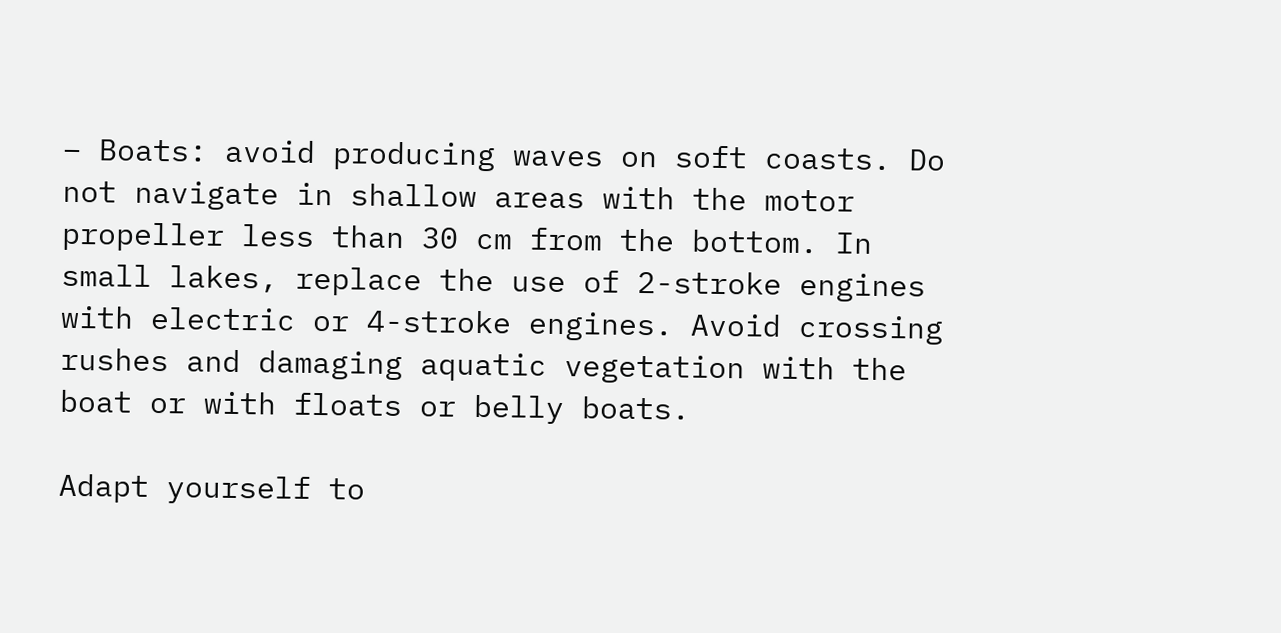– Boats: avoid producing waves on soft coasts. Do not navigate in shallow areas with the motor propeller less than 30 cm from the bottom. In small lakes, replace the use of 2-stroke engines with electric or 4-stroke engines. Avoid crossing rushes and damaging aquatic vegetation with the boat or with floats or belly boats.

Adapt yourself to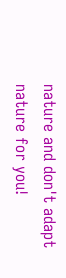nature and don't adapt nature for you!